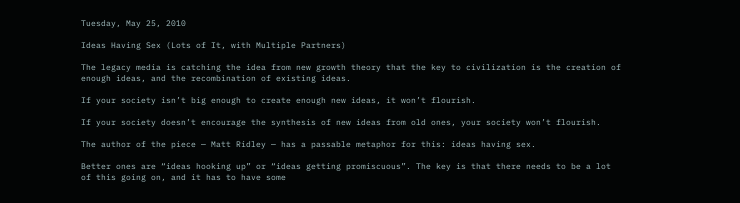Tuesday, May 25, 2010

Ideas Having Sex (Lots of It, with Multiple Partners)

The legacy media is catching the idea from new growth theory that the key to civilization is the creation of enough ideas, and the recombination of existing ideas.

If your society isn’t big enough to create enough new ideas, it won’t flourish.

If your society doesn’t encourage the synthesis of new ideas from old ones, your society won’t flourish.

The author of the piece — Matt Ridley — has a passable metaphor for this: ideas having sex.

Better ones are “ideas hooking up” or “ideas getting promiscuous”. The key is that there needs to be a lot of this going on, and it has to have some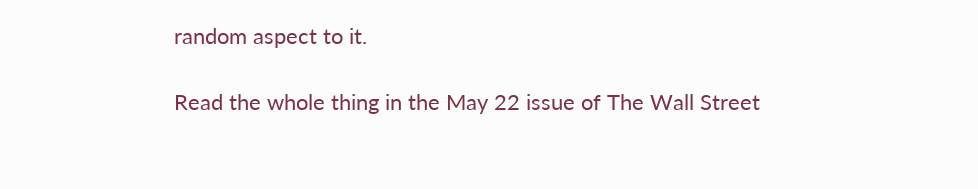random aspect to it.

Read the whole thing in the May 22 issue of The Wall Street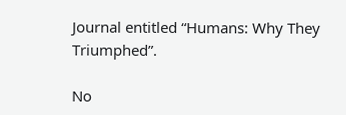Journal entitled “Humans: Why They Triumphed”.

No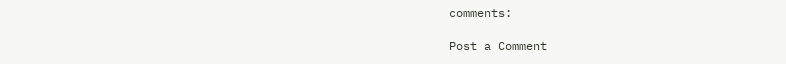comments:

Post a Comment